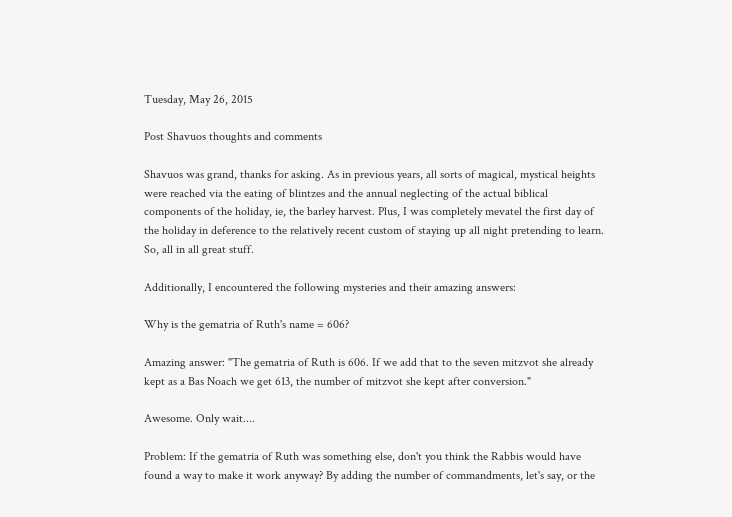Tuesday, May 26, 2015

Post Shavuos thoughts and comments

Shavuos was grand, thanks for asking. As in previous years, all sorts of magical, mystical heights were reached via the eating of blintzes and the annual neglecting of the actual biblical components of the holiday, ie, the barley harvest. Plus, I was completely mevatel the first day of the holiday in deference to the relatively recent custom of staying up all night pretending to learn.  So, all in all great stuff.

Additionally, I encountered the following mysteries and their amazing answers:

Why is the gematria of Ruth's name = 606?

Amazing answer: "The gematria of Ruth is 606. If we add that to the seven mitzvot she already kept as a Bas Noach we get 613, the number of mitzvot she kept after conversion."

Awesome. Only wait....

Problem: If the gematria of Ruth was something else, don't you think the Rabbis would have found a way to make it work anyway? By adding the number of commandments, let's say, or the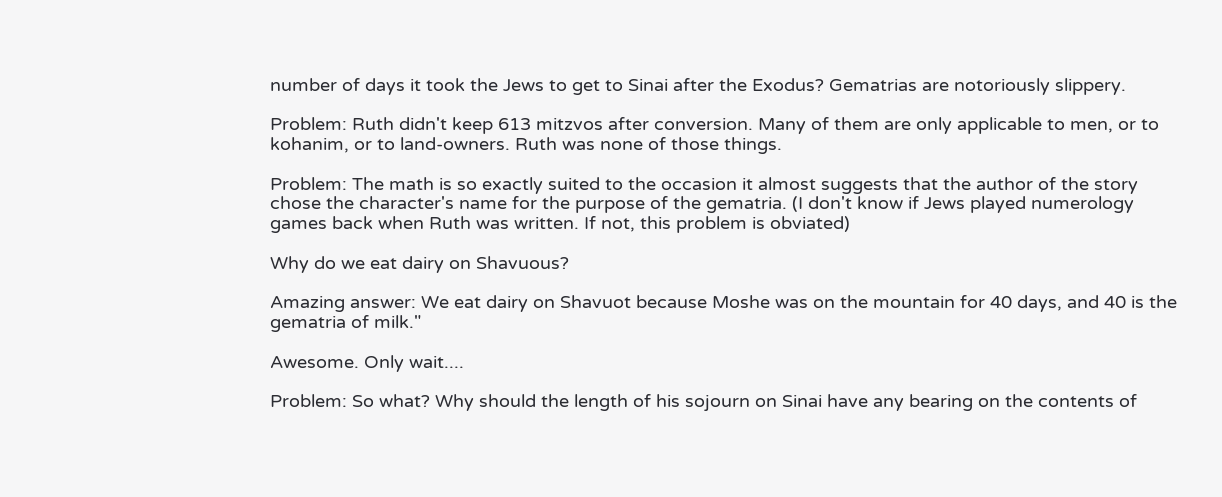number of days it took the Jews to get to Sinai after the Exodus? Gematrias are notoriously slippery.

Problem: Ruth didn't keep 613 mitzvos after conversion. Many of them are only applicable to men, or to kohanim, or to land-owners. Ruth was none of those things.

Problem: The math is so exactly suited to the occasion it almost suggests that the author of the story chose the character's name for the purpose of the gematria. (I don't know if Jews played numerology games back when Ruth was written. If not, this problem is obviated)

Why do we eat dairy on Shavuous?

Amazing answer: We eat dairy on Shavuot because Moshe was on the mountain for 40 days, and 40 is the gematria of milk."

Awesome. Only wait....

Problem: So what? Why should the length of his sojourn on Sinai have any bearing on the contents of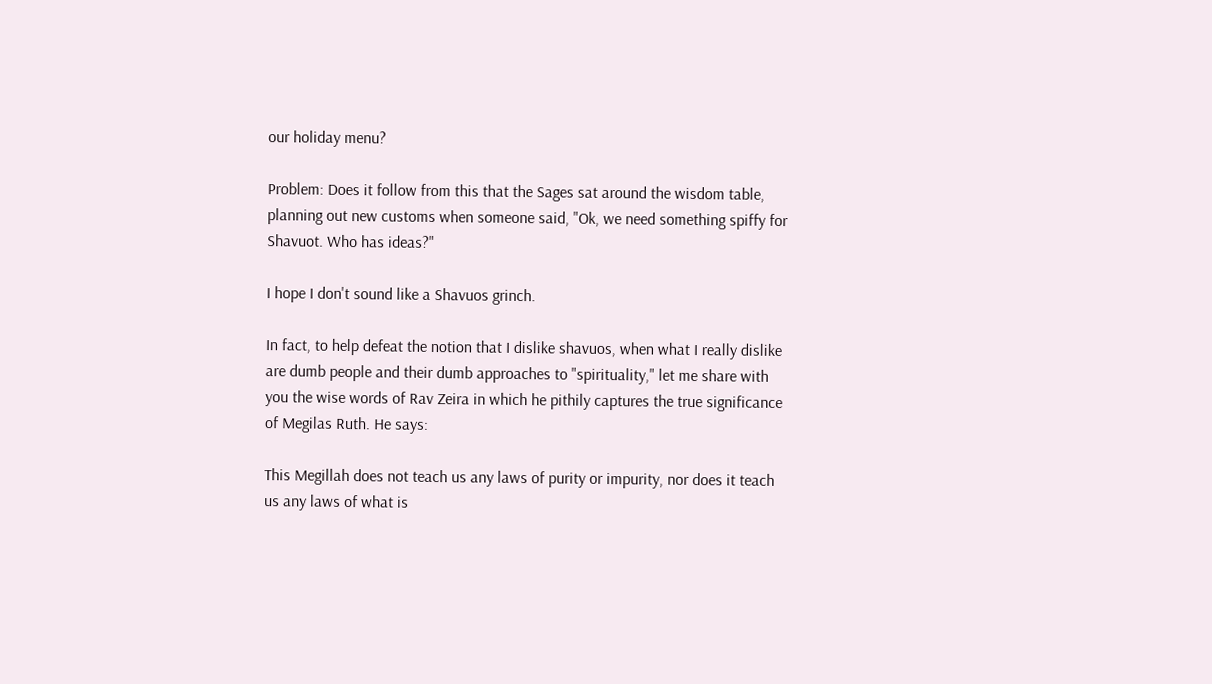our holiday menu?

Problem: Does it follow from this that the Sages sat around the wisdom table, planning out new customs when someone said, "Ok, we need something spiffy for Shavuot. Who has ideas?"

I hope I don't sound like a Shavuos grinch.

In fact, to help defeat the notion that I dislike shavuos, when what I really dislike are dumb people and their dumb approaches to "spirituality," let me share with you the wise words of Rav Zeira in which he pithily captures the true significance of Megilas Ruth. He says:

This Megillah does not teach us any laws of purity or impurity, nor does it teach us any laws of what is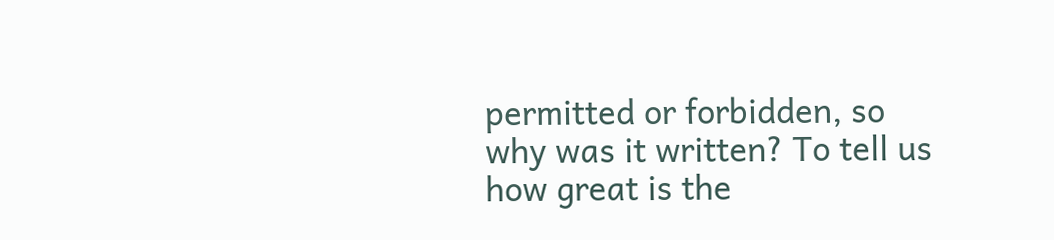permitted or forbidden, so why was it written? To tell us how great is the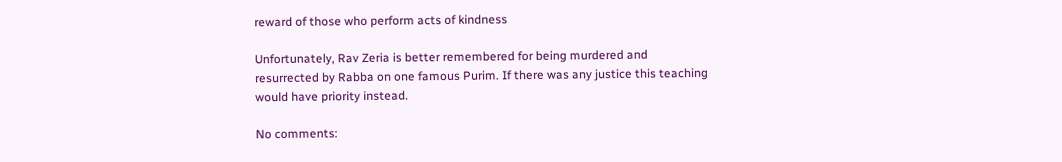reward of those who perform acts of kindness

Unfortunately, Rav Zeria is better remembered for being murdered and resurrected by Rabba on one famous Purim. If there was any justice this teaching would have priority instead.

No comments: